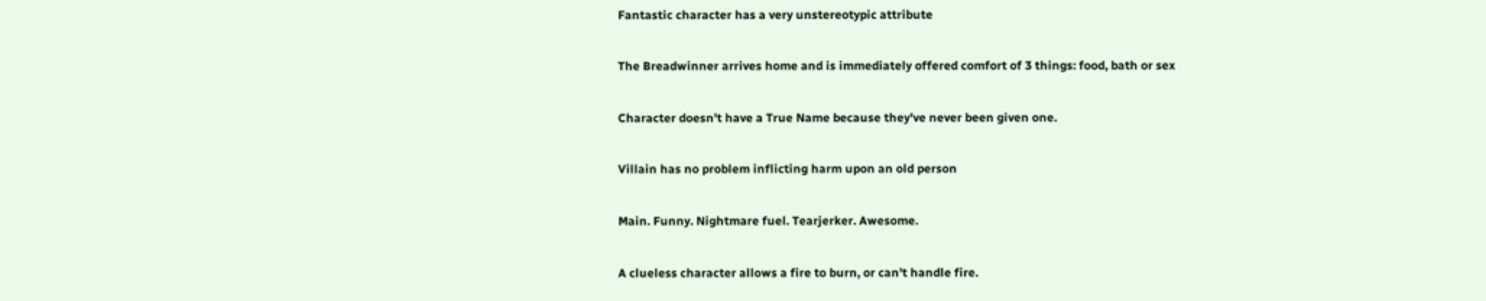Fantastic character has a very unstereotypic attribute

The Breadwinner arrives home and is immediately offered comfort of 3 things: food, bath or sex

Character doesn't have a True Name because they've never been given one.

Villain has no problem inflicting harm upon an old person

Main. Funny. Nightmare fuel. Tearjerker. Awesome.

A clueless character allows a fire to burn, or can't handle fire.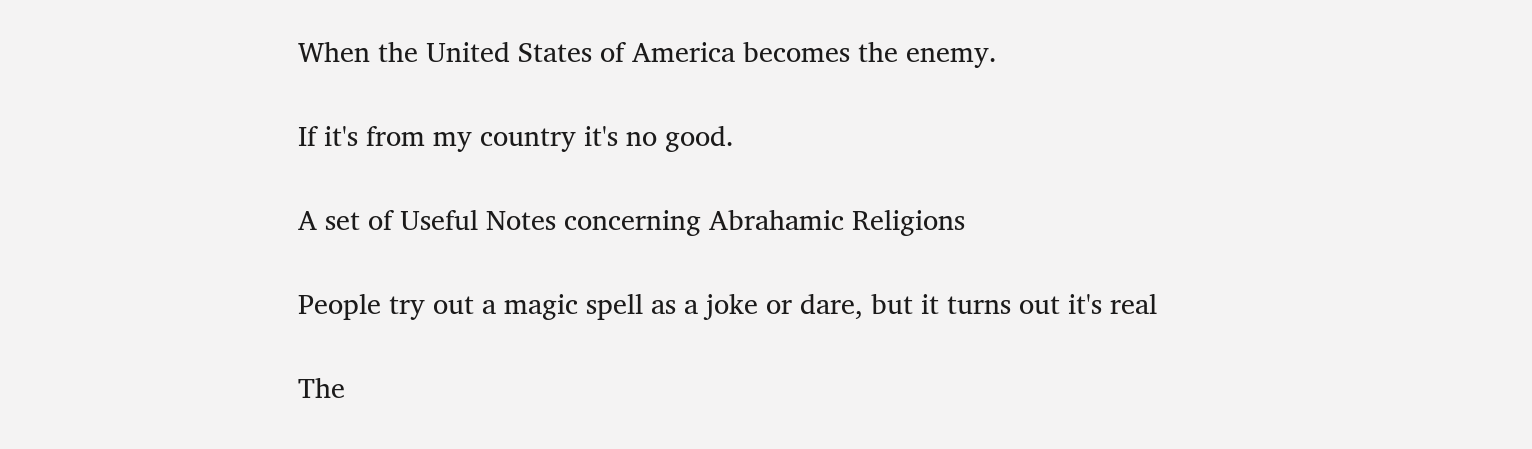When the United States of America becomes the enemy.

If it's from my country it's no good.

A set of Useful Notes concerning Abrahamic Religions

People try out a magic spell as a joke or dare, but it turns out it's real

The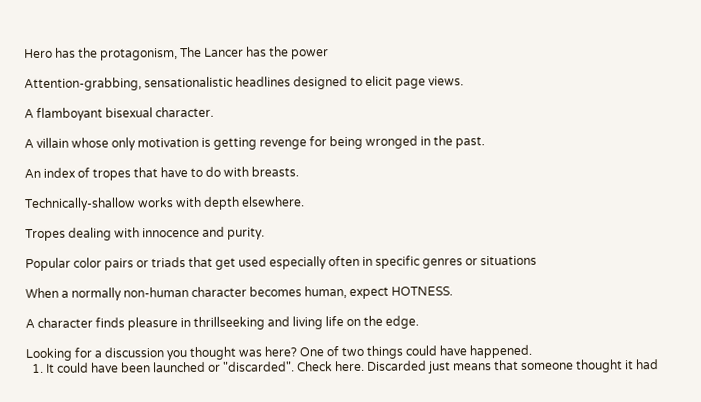Hero has the protagonism, The Lancer has the power

Attention-grabbing, sensationalistic headlines designed to elicit page views.

A flamboyant bisexual character.

A villain whose only motivation is getting revenge for being wronged in the past.

An index of tropes that have to do with breasts.

Technically-shallow works with depth elsewhere.

Tropes dealing with innocence and purity.

Popular color pairs or triads that get used especially often in specific genres or situations

When a normally non-human character becomes human, expect HOTNESS.

A character finds pleasure in thrillseeking and living life on the edge.

Looking for a discussion you thought was here? One of two things could have happened.
  1. It could have been launched or "discarded". Check here. Discarded just means that someone thought it had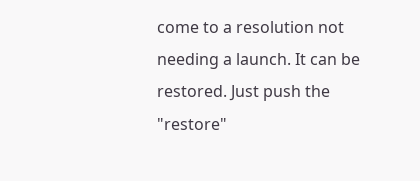come to a resolution not needing a launch. It can be restored. Just push the "restore"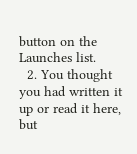button on the Launches list.
  2. You thought you had written it up or read it here, but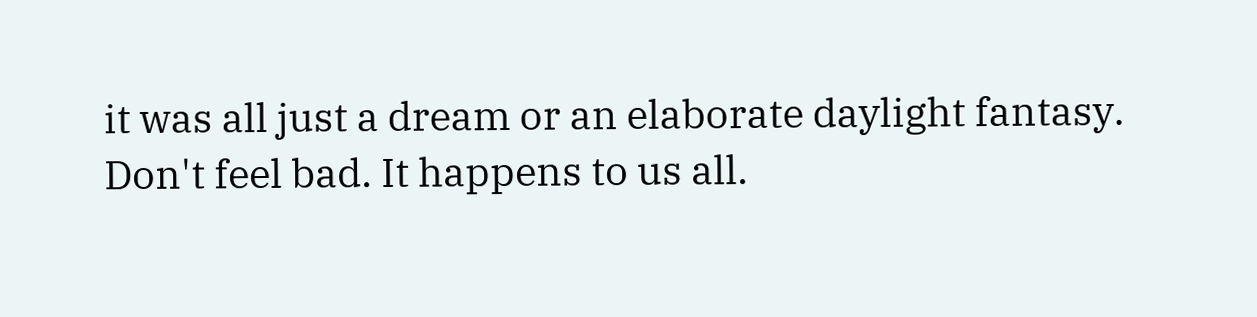it was all just a dream or an elaborate daylight fantasy. Don't feel bad. It happens to us all.